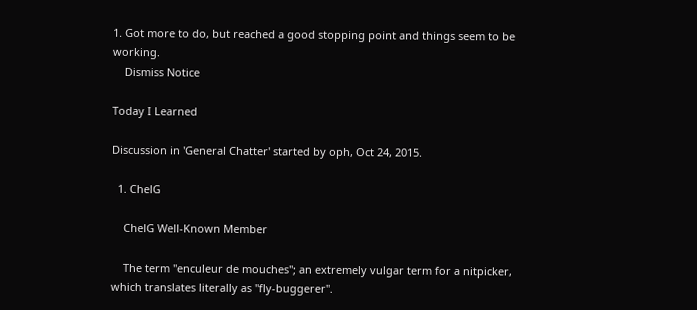1. Got more to do, but reached a good stopping point and things seem to be working.
    Dismiss Notice

Today I Learned

Discussion in 'General Chatter' started by oph, Oct 24, 2015.

  1. ChelG

    ChelG Well-Known Member

    The term "enculeur de mouches"; an extremely vulgar term for a nitpicker, which translates literally as "fly-buggerer".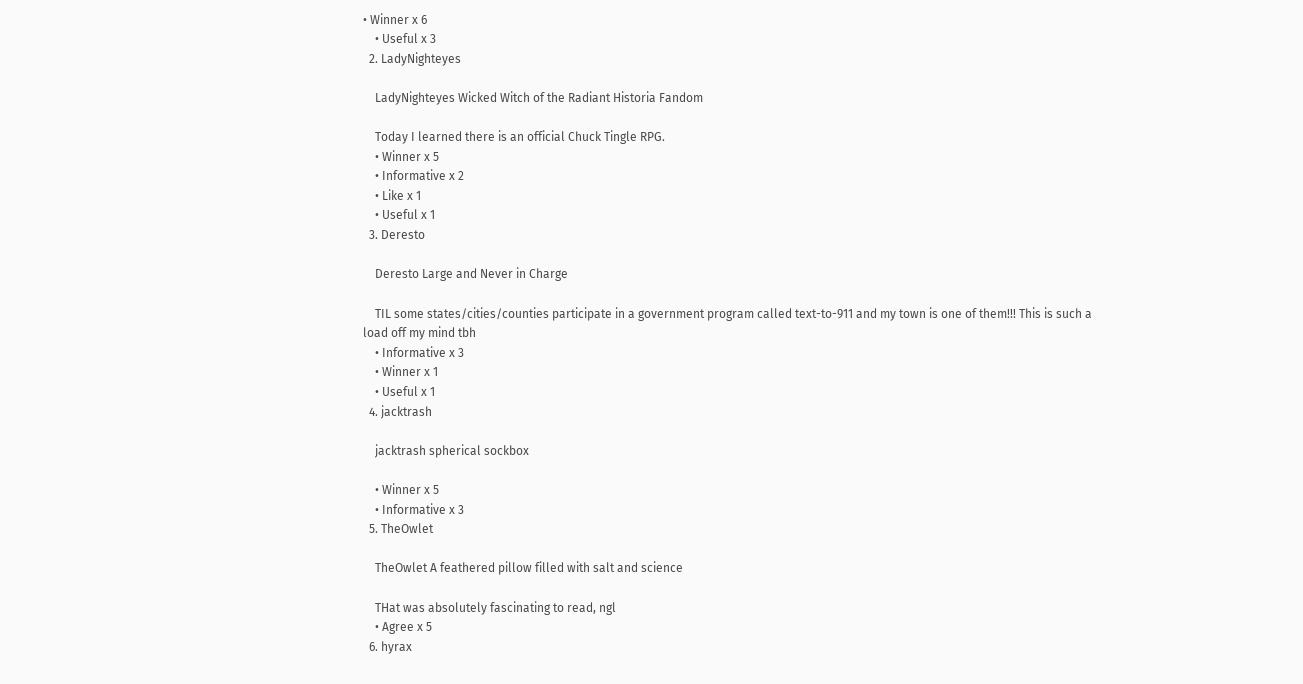• Winner x 6
    • Useful x 3
  2. LadyNighteyes

    LadyNighteyes Wicked Witch of the Radiant Historia Fandom

    Today I learned there is an official Chuck Tingle RPG.
    • Winner x 5
    • Informative x 2
    • Like x 1
    • Useful x 1
  3. Deresto

    Deresto Large and Never in Charge

    TIL some states/cities/counties participate in a government program called text-to-911 and my town is one of them!!! This is such a load off my mind tbh
    • Informative x 3
    • Winner x 1
    • Useful x 1
  4. jacktrash

    jacktrash spherical sockbox

    • Winner x 5
    • Informative x 3
  5. TheOwlet

    TheOwlet A feathered pillow filled with salt and science

    THat was absolutely fascinating to read, ngl
    • Agree x 5
  6. hyrax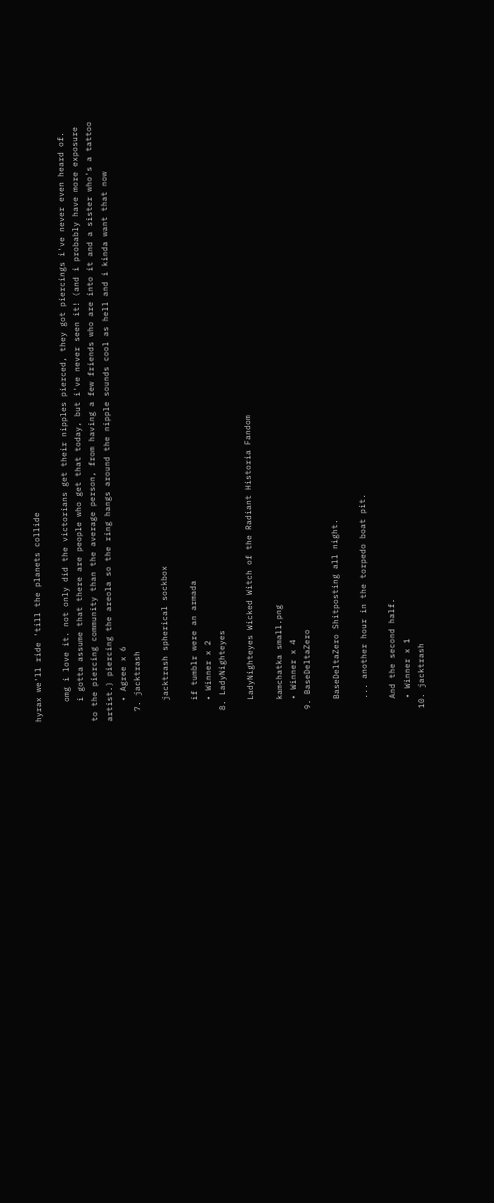hyrax we'll ride 'till the planets collide

    omg i love it. not only did the victorians get their nipples pierced, they got piercings i've never even heard of.
    i gotta assume that there are people who get that today, but i've never seen it! (and i probably have more exposure to the piercing community than the average person, from having a few friends who are into it and a sister who's a tattoo artist.) piercing the areola so the ring hangs around the nipple sounds cool as hell and i kinda want that now
    • Agree x 6
  7. jacktrash

    jacktrash spherical sockbox

    if tumblr were an armada
    • Winner x 2
  8. LadyNighteyes

    LadyNighteyes Wicked Witch of the Radiant Historia Fandom

    kamchatka small.png
    • Winner x 4
  9. BaseDeltaZero

    BaseDeltaZero Shitposting all night.

    ... another hour in the torpedo boat pit.

    And the second half.
    • Winner x 1
  10. jacktrash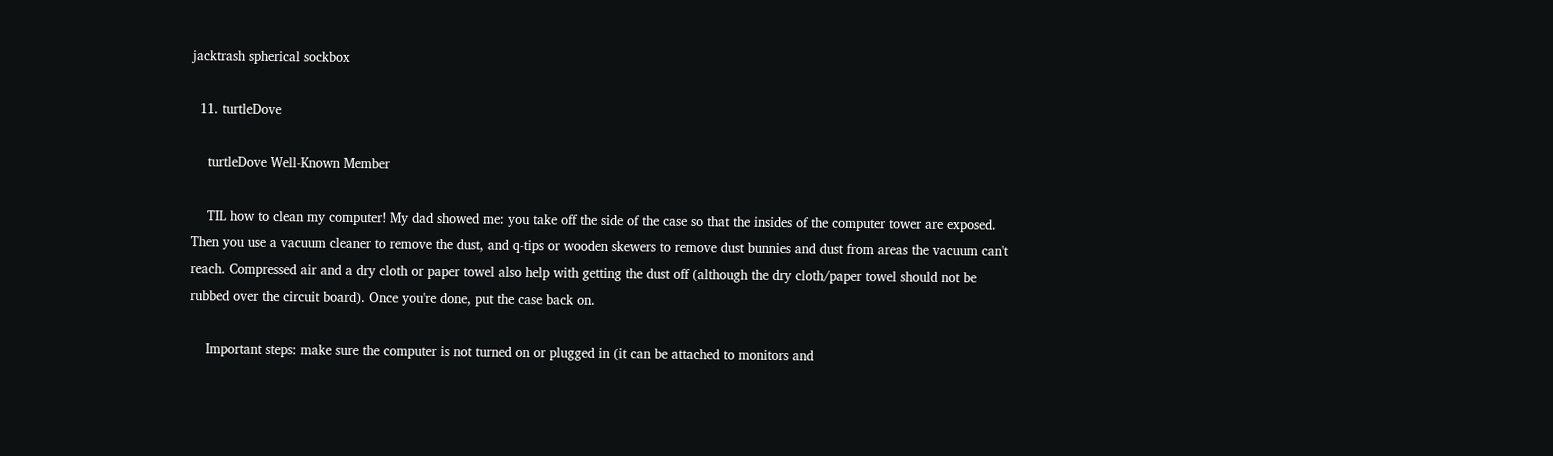jacktrash spherical sockbox

  11. turtleDove

    turtleDove Well-Known Member

    TIL how to clean my computer! My dad showed me: you take off the side of the case so that the insides of the computer tower are exposed. Then you use a vacuum cleaner to remove the dust, and q-tips or wooden skewers to remove dust bunnies and dust from areas the vacuum can't reach. Compressed air and a dry cloth or paper towel also help with getting the dust off (although the dry cloth/paper towel should not be rubbed over the circuit board). Once you're done, put the case back on.

    Important steps: make sure the computer is not turned on or plugged in (it can be attached to monitors and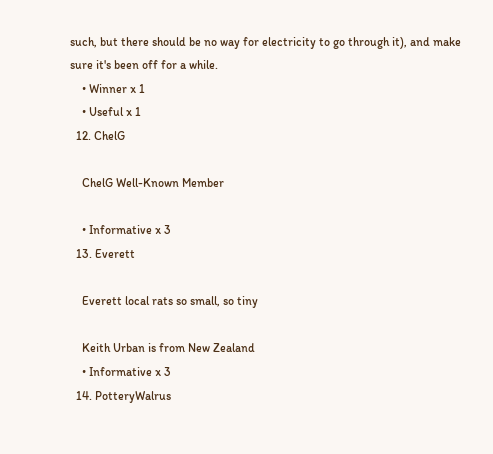such, but there should be no way for electricity to go through it), and make sure it's been off for a while.
    • Winner x 1
    • Useful x 1
  12. ChelG

    ChelG Well-Known Member

    • Informative x 3
  13. Everett

    Everett local rats so small, so tiny

    Keith Urban is from New Zealand
    • Informative x 3
  14. PotteryWalrus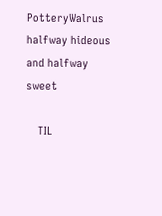PotteryWalrus halfway hideous and halfway sweet

    TIL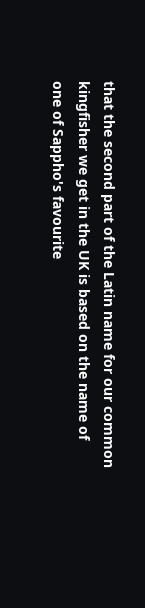that the second part of the Latin name for our common kingfisher we get in the UK is based on the name of one of Sappho's favourite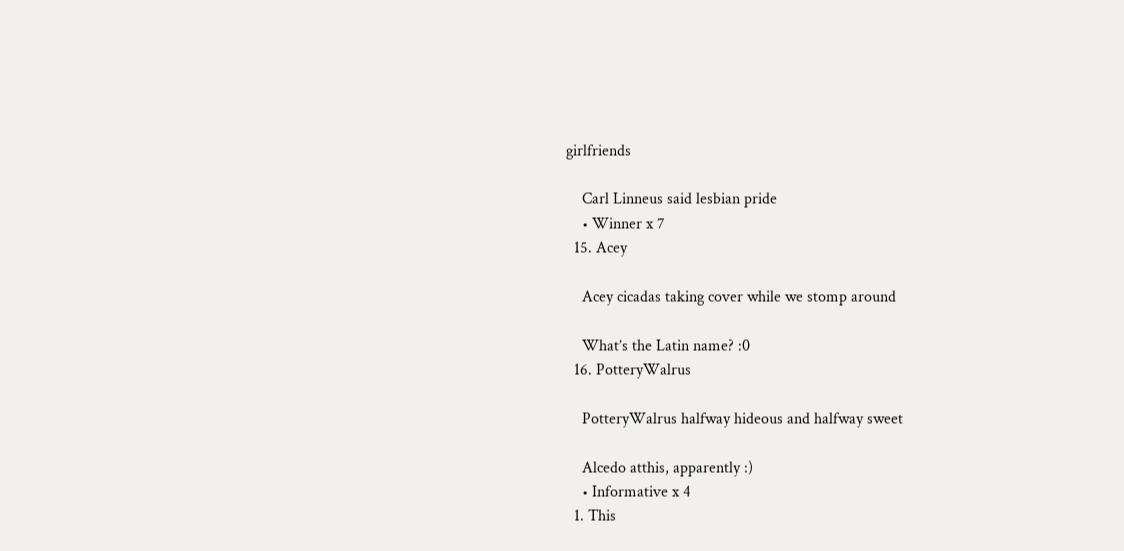girlfriends

    Carl Linneus said lesbian pride
    • Winner x 7
  15. Acey

    Acey cicadas taking cover while we stomp around

    What’s the Latin name? :0
  16. PotteryWalrus

    PotteryWalrus halfway hideous and halfway sweet

    Alcedo atthis, apparently :)
    • Informative x 4
  1. This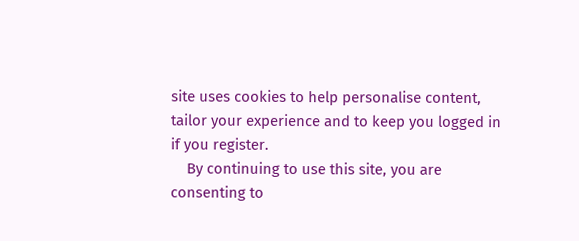site uses cookies to help personalise content, tailor your experience and to keep you logged in if you register.
    By continuing to use this site, you are consenting to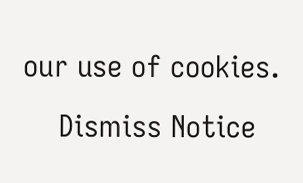our use of cookies.
    Dismiss Notice